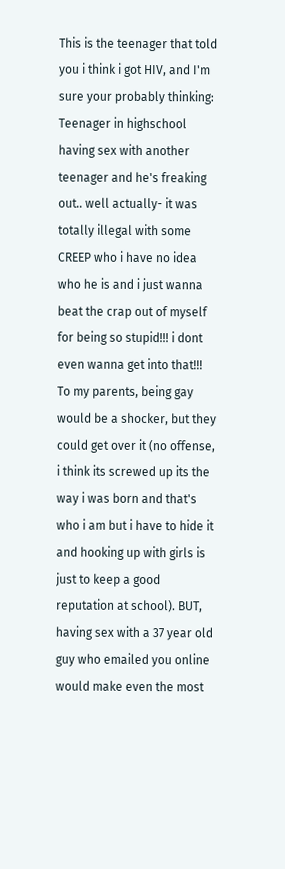This is the teenager that told you i think i got HIV, and I'm sure your probably thinking: Teenager in highschool having sex with another teenager and he's freaking out.. well actually- it was totally illegal with some CREEP who i have no idea who he is and i just wanna beat the crap out of myself for being so stupid!!! i dont even wanna get into that!!! To my parents, being gay would be a shocker, but they could get over it (no offense, i think its screwed up its the way i was born and that's who i am but i have to hide it and hooking up with girls is just to keep a good reputation at school). BUT, having sex with a 37 year old guy who emailed you online would make even the most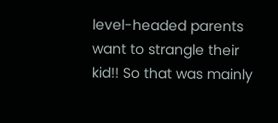level-headed parents want to strangle their kid!! So that was mainly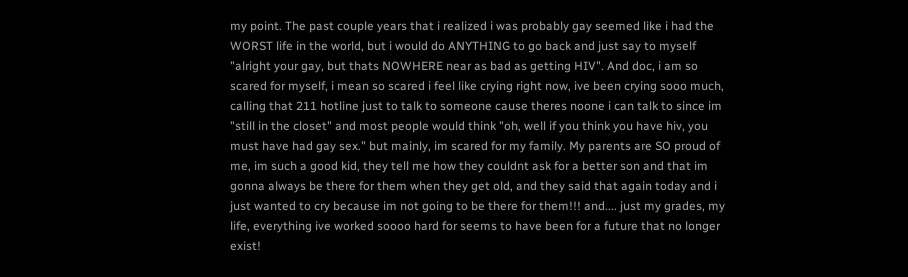my point. The past couple years that i realized i was probably gay seemed like i had the WORST life in the world, but i would do ANYTHING to go back and just say to myself "alright your gay, but thats NOWHERE near as bad as getting HIV". And doc, i am so scared for myself, i mean so scared i feel like crying right now, ive been crying sooo much, calling that 211 hotline just to talk to someone cause theres noone i can talk to since im "still in the closet" and most people would think "oh, well if you think you have hiv, you must have had gay sex." but mainly, im scared for my family. My parents are SO proud of me, im such a good kid, they tell me how they couldnt ask for a better son and that im gonna always be there for them when they get old, and they said that again today and i just wanted to cry because im not going to be there for them!!! and.... just my grades, my life, everything ive worked soooo hard for seems to have been for a future that no longer exist!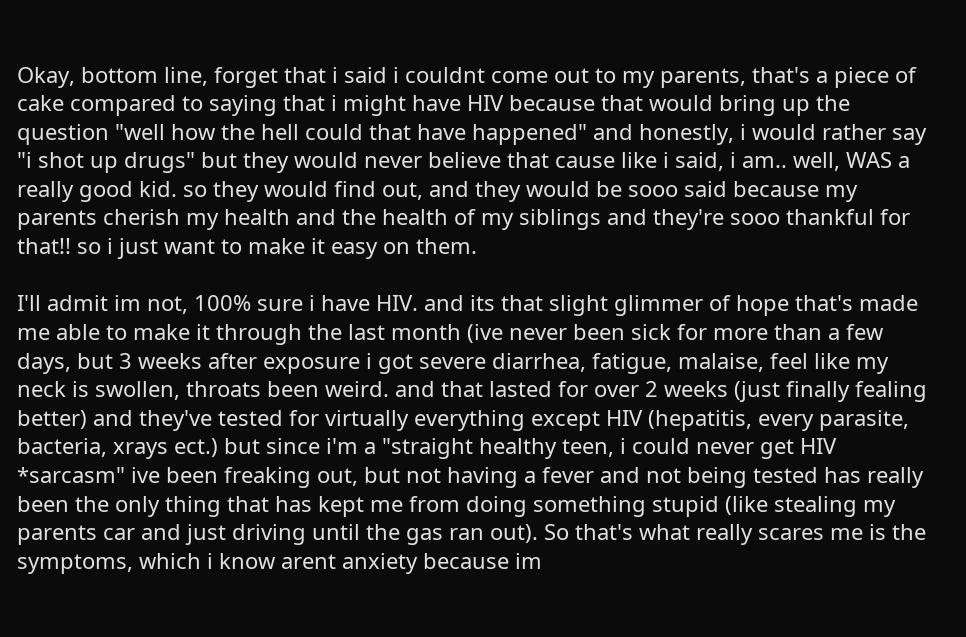Okay, bottom line, forget that i said i couldnt come out to my parents, that's a piece of cake compared to saying that i might have HIV because that would bring up the question "well how the hell could that have happened" and honestly, i would rather say "i shot up drugs" but they would never believe that cause like i said, i am.. well, WAS a really good kid. so they would find out, and they would be sooo said because my parents cherish my health and the health of my siblings and they're sooo thankful for that!! so i just want to make it easy on them.

I'll admit im not, 100% sure i have HIV. and its that slight glimmer of hope that's made me able to make it through the last month (ive never been sick for more than a few days, but 3 weeks after exposure i got severe diarrhea, fatigue, malaise, feel like my neck is swollen, throats been weird. and that lasted for over 2 weeks (just finally fealing better) and they've tested for virtually everything except HIV (hepatitis, every parasite, bacteria, xrays ect.) but since i'm a "straight healthy teen, i could never get HIV *sarcasm" ive been freaking out, but not having a fever and not being tested has really been the only thing that has kept me from doing something stupid (like stealing my parents car and just driving until the gas ran out). So that's what really scares me is the symptoms, which i know arent anxiety because im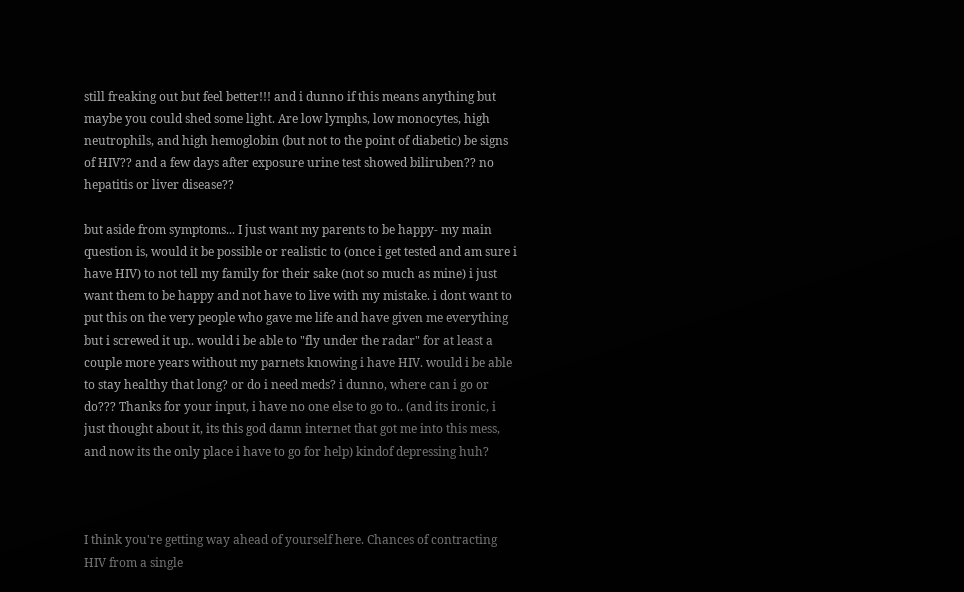still freaking out but feel better!!! and i dunno if this means anything but maybe you could shed some light. Are low lymphs, low monocytes, high neutrophils, and high hemoglobin (but not to the point of diabetic) be signs of HIV?? and a few days after exposure urine test showed biliruben?? no hepatitis or liver disease??

but aside from symptoms... I just want my parents to be happy- my main question is, would it be possible or realistic to (once i get tested and am sure i have HIV) to not tell my family for their sake (not so much as mine) i just want them to be happy and not have to live with my mistake. i dont want to put this on the very people who gave me life and have given me everything but i screwed it up.. would i be able to "fly under the radar" for at least a couple more years without my parnets knowing i have HIV. would i be able to stay healthy that long? or do i need meds? i dunno, where can i go or do??? Thanks for your input, i have no one else to go to.. (and its ironic, i just thought about it, its this god damn internet that got me into this mess, and now its the only place i have to go for help) kindof depressing huh?



I think you're getting way ahead of yourself here. Chances of contracting HIV from a single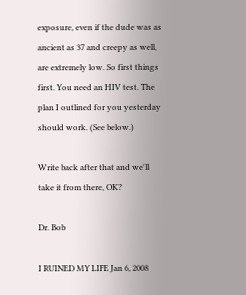exposure, even if the dude was as ancient as 37 and creepy as well, are extremely low. So first things first. You need an HIV test. The plan I outlined for you yesterday should work. (See below.)

Write back after that and we'll take it from there, OK?

Dr. Bob

I RUINED MY LIFE Jan 6, 2008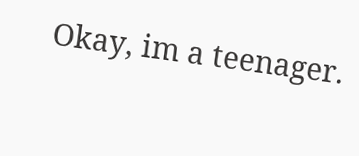Okay, im a teenager.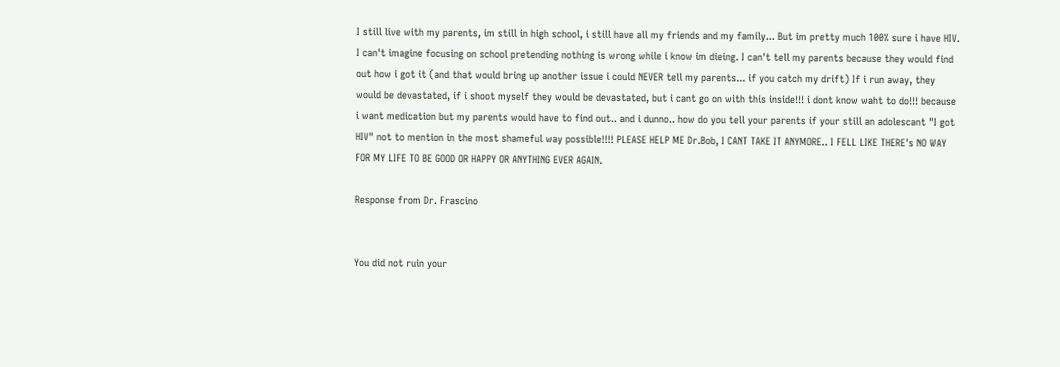I still live with my parents, im still in high school, i still have all my friends and my family... But im pretty much 100% sure i have HIV. I can't imagine focusing on school pretending nothing is wrong while i know im dieing. I can't tell my parents because they would find out how i got it (and that would bring up another issue i could NEVER tell my parents... if you catch my drift) If i run away, they would be devastated, if i shoot myself they would be devastated, but i cant go on with this inside!!! i dont know waht to do!!! because i want medication but my parents would have to find out.. and i dunno.. how do you tell your parents if your still an adolescant "I got HIV" not to mention in the most shameful way possible!!!! PLEASE HELP ME Dr.Bob, I CANT TAKE IT ANYMORE.. I FELL LIKE THERE's NO WAY FOR MY LIFE TO BE GOOD OR HAPPY OR ANYTHING EVER AGAIN.

Response from Dr. Frascino


You did not ruin your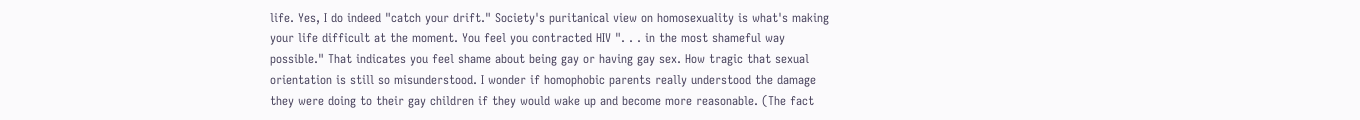life. Yes, I do indeed "catch your drift." Society's puritanical view on homosexuality is what's making your life difficult at the moment. You feel you contracted HIV ". . . in the most shameful way possible." That indicates you feel shame about being gay or having gay sex. How tragic that sexual orientation is still so misunderstood. I wonder if homophobic parents really understood the damage they were doing to their gay children if they would wake up and become more reasonable. (The fact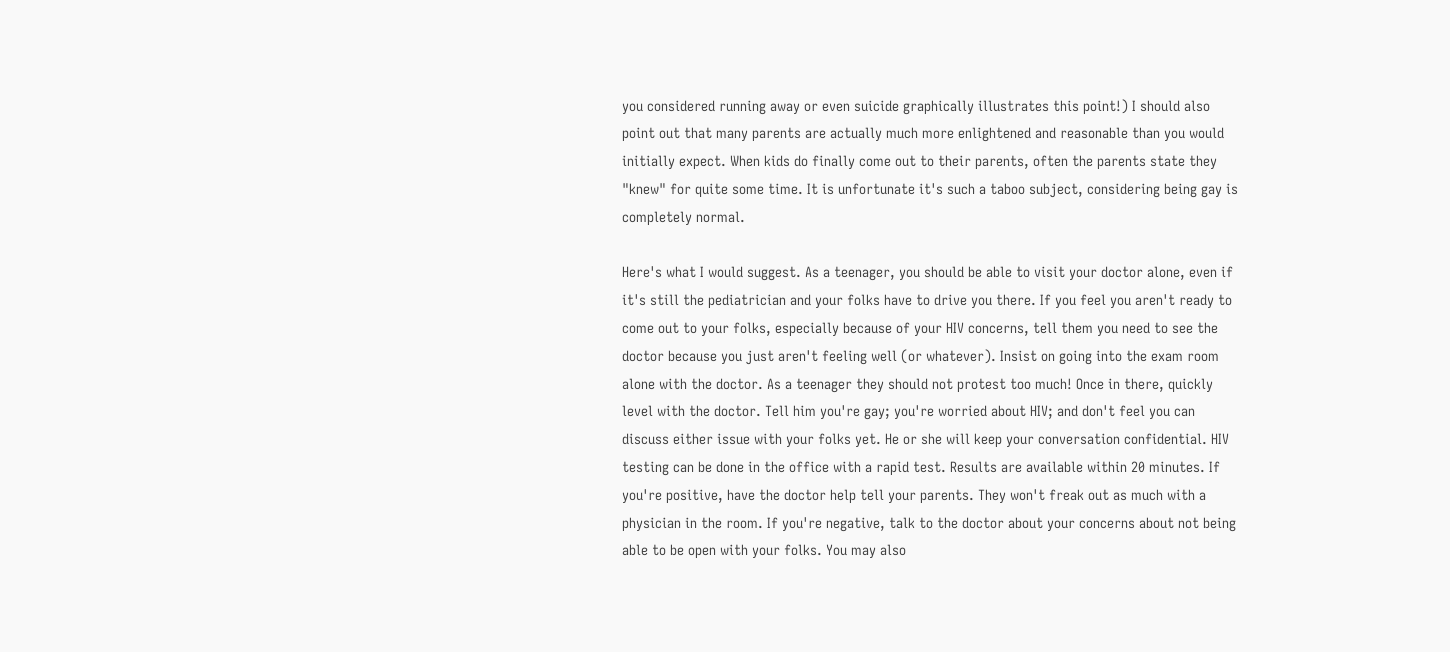you considered running away or even suicide graphically illustrates this point!) I should also point out that many parents are actually much more enlightened and reasonable than you would initially expect. When kids do finally come out to their parents, often the parents state they "knew" for quite some time. It is unfortunate it's such a taboo subject, considering being gay is completely normal.

Here's what I would suggest. As a teenager, you should be able to visit your doctor alone, even if it's still the pediatrician and your folks have to drive you there. If you feel you aren't ready to come out to your folks, especially because of your HIV concerns, tell them you need to see the doctor because you just aren't feeling well (or whatever). Insist on going into the exam room alone with the doctor. As a teenager they should not protest too much! Once in there, quickly level with the doctor. Tell him you're gay; you're worried about HIV; and don't feel you can discuss either issue with your folks yet. He or she will keep your conversation confidential. HIV testing can be done in the office with a rapid test. Results are available within 20 minutes. If you're positive, have the doctor help tell your parents. They won't freak out as much with a physician in the room. If you're negative, talk to the doctor about your concerns about not being able to be open with your folks. You may also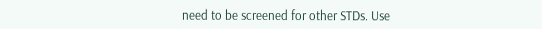need to be screened for other STDs. Use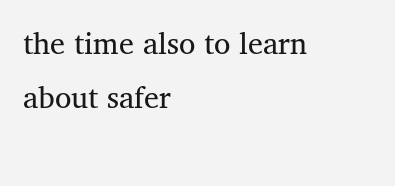the time also to learn about safer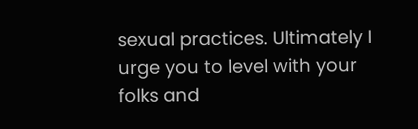sexual practices. Ultimately I urge you to level with your folks and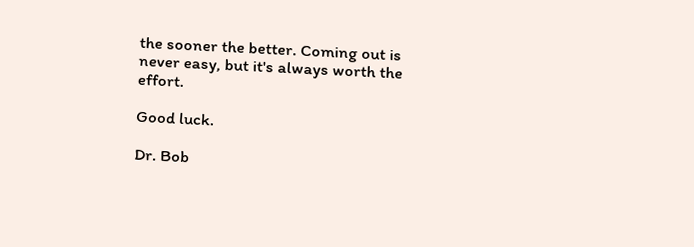the sooner the better. Coming out is never easy, but it's always worth the effort.

Good luck.

Dr. Bob